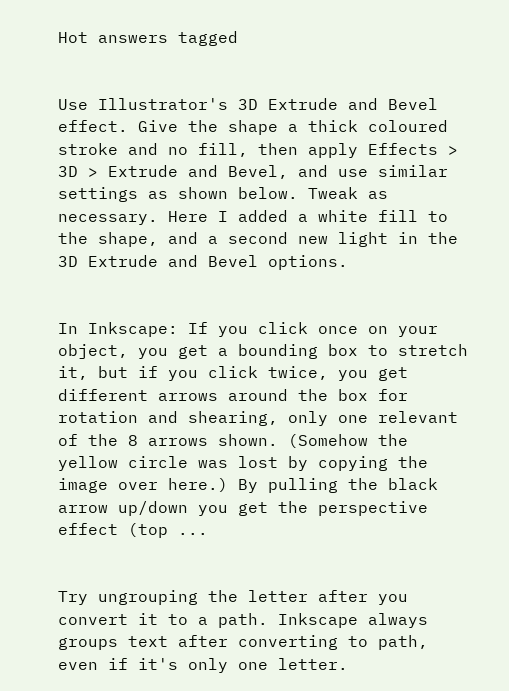Hot answers tagged


Use Illustrator's 3D Extrude and Bevel effect. Give the shape a thick coloured stroke and no fill, then apply Effects > 3D > Extrude and Bevel, and use similar settings as shown below. Tweak as necessary. Here I added a white fill to the shape, and a second new light in the 3D Extrude and Bevel options.


In Inkscape: If you click once on your object, you get a bounding box to stretch it, but if you click twice, you get different arrows around the box for rotation and shearing, only one relevant of the 8 arrows shown. (Somehow the yellow circle was lost by copying the image over here.) By pulling the black arrow up/down you get the perspective effect (top ...


Try ungrouping the letter after you convert it to a path. Inkscape always groups text after converting to path, even if it's only one letter.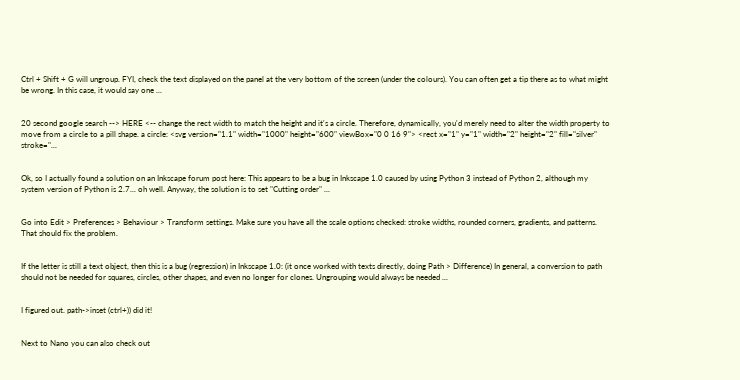Ctrl + Shift + G will ungroup. FYI, check the text displayed on the panel at the very bottom of the screen (under the colours). You can often get a tip there as to what might be wrong. In this case, it would say one ...


20 second google search --> HERE <-- change the rect width to match the height and it's a circle. Therefore, dynamically, you'd merely need to alter the width property to move from a circle to a pill shape. a circle: <svg version="1.1" width="1000" height="600" viewBox="0 0 16 9"> <rect x="1" y="1" width="2" height="2" fill="silver" stroke="...


Ok, so I actually found a solution on an Inkscape forum post here: This appears to be a bug in Inkscape 1.0 caused by using Python 3 instead of Python 2, although my system version of Python is 2.7... oh well. Anyway, the solution is to set "Cutting order" ...


Go into Edit > Preferences > Behaviour > Transform settings. Make sure you have all the scale options checked: stroke widths, rounded corners, gradients, and patterns. That should fix the problem.


If the letter is still a text object, then this is a bug (regression) in Inkscape 1.0: (it once worked with texts directly, doing Path > Difference) In general, a conversion to path should not be needed for squares, circles, other shapes, and even no longer for clones. Ungrouping would always be needed ...


I figured out. path->inset (ctrl+)) did it!


Next to Nano you can also check out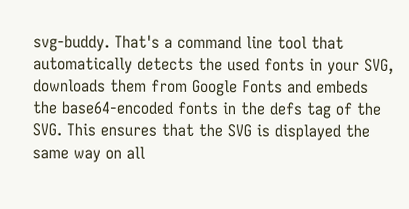svg-buddy. That's a command line tool that automatically detects the used fonts in your SVG, downloads them from Google Fonts and embeds the base64-encoded fonts in the defs tag of the SVG. This ensures that the SVG is displayed the same way on all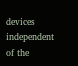devices independent of the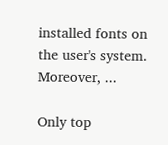installed fonts on the user's system. Moreover, ...

Only top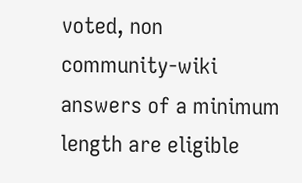voted, non community-wiki answers of a minimum length are eligible